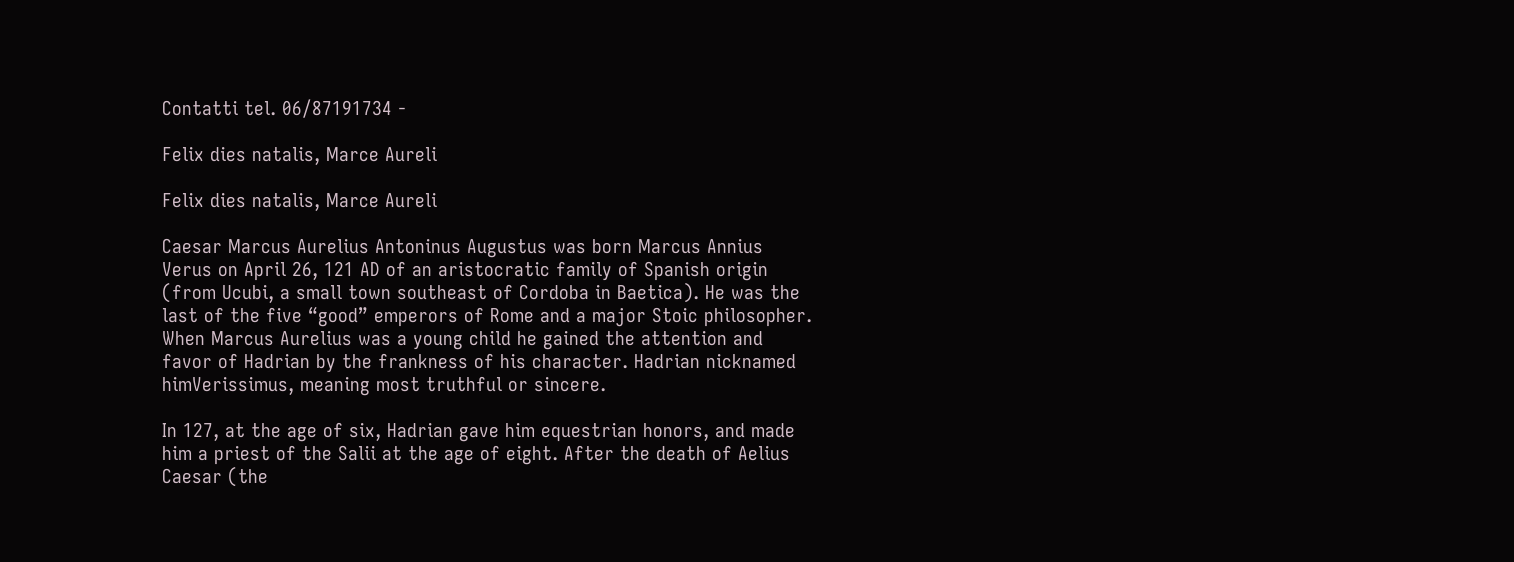Contatti tel. 06/87191734 -

Felix dies natalis, Marce Aureli

Felix dies natalis, Marce Aureli

Caesar Marcus Aurelius Antoninus Augustus was born Marcus Annius Verus on April 26, 121 AD of an aristocratic family of Spanish origin (from Ucubi, a small town southeast of Cordoba in Baetica). He was the last of the five “good” emperors of Rome and a major Stoic philosopher. When Marcus Aurelius was a young child he gained the attention and favor of Hadrian by the frankness of his character. Hadrian nicknamed himVerissimus, meaning most truthful or sincere.

In 127, at the age of six, Hadrian gave him equestrian honors, and made him a priest of the Salii at the age of eight. After the death of Aelius Caesar (the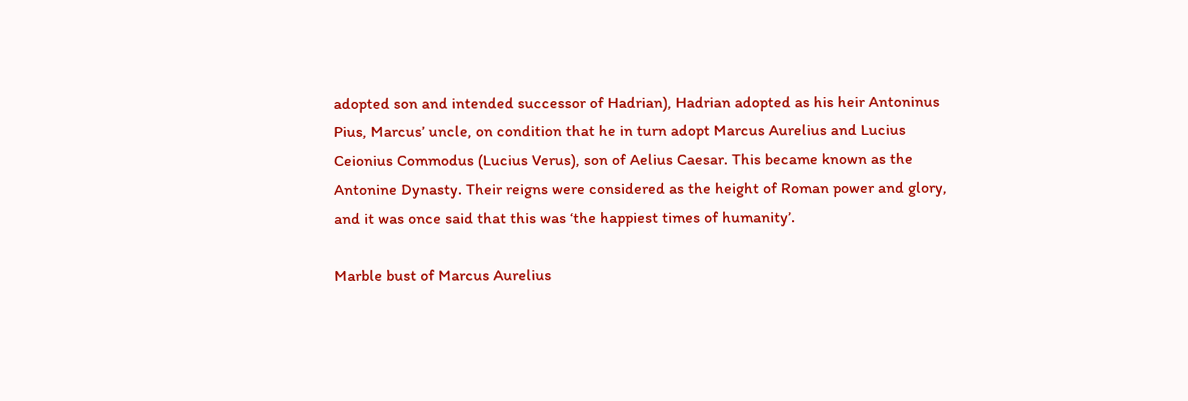adopted son and intended successor of Hadrian), Hadrian adopted as his heir Antoninus Pius, Marcus’ uncle, on condition that he in turn adopt Marcus Aurelius and Lucius Ceionius Commodus (Lucius Verus), son of Aelius Caesar. This became known as the Antonine Dynasty. Their reigns were considered as the height of Roman power and glory, and it was once said that this was ‘the happiest times of humanity’.

Marble bust of Marcus Aurelius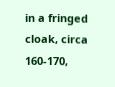in a fringed cloak, circa 160-170,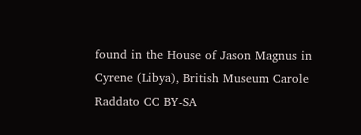found in the House of Jason Magnus in Cyrene (Libya), British Museum Carole Raddato CC BY-SA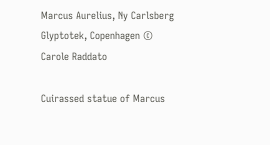Marcus Aurelius, Ny Carlsberg Glyptotek, Copenhagen © Carole Raddato

Cuirassed statue of Marcus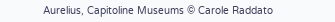Aurelius, Capitoline Museums © Carole Raddato